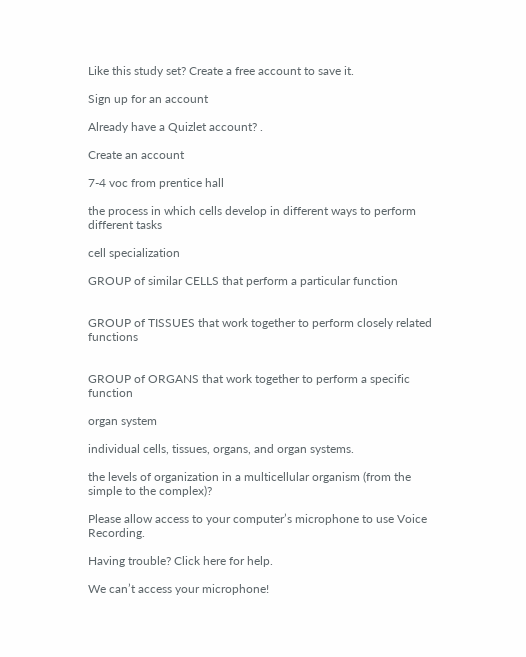Like this study set? Create a free account to save it.

Sign up for an account

Already have a Quizlet account? .

Create an account

7-4 voc from prentice hall

the process in which cells develop in different ways to perform different tasks

cell specialization

GROUP of similar CELLS that perform a particular function


GROUP of TISSUES that work together to perform closely related functions


GROUP of ORGANS that work together to perform a specific function

organ system

individual cells, tissues, organs, and organ systems.

the levels of organization in a multicellular organism (from the simple to the complex)?

Please allow access to your computer’s microphone to use Voice Recording.

Having trouble? Click here for help.

We can’t access your microphone!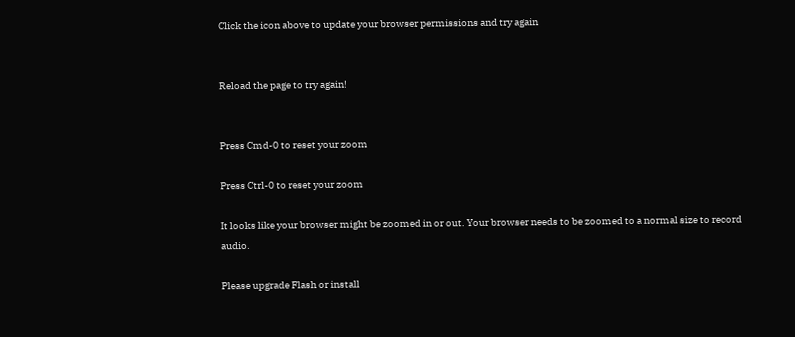Click the icon above to update your browser permissions and try again


Reload the page to try again!


Press Cmd-0 to reset your zoom

Press Ctrl-0 to reset your zoom

It looks like your browser might be zoomed in or out. Your browser needs to be zoomed to a normal size to record audio.

Please upgrade Flash or install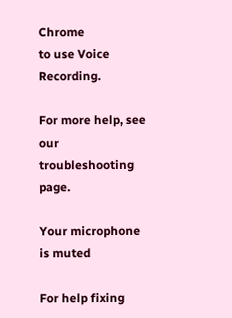Chrome
to use Voice Recording.

For more help, see our troubleshooting page.

Your microphone is muted

For help fixing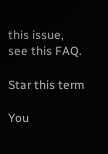this issue, see this FAQ.

Star this term

You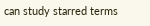can study starred terms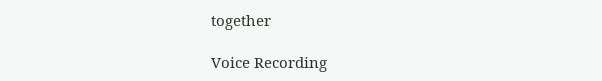together

Voice Recording